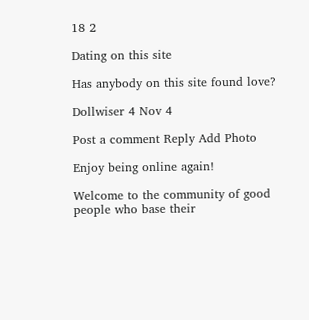18 2

Dating on this site

Has anybody on this site found love?

Dollwiser 4 Nov 4

Post a comment Reply Add Photo

Enjoy being online again!

Welcome to the community of good people who base their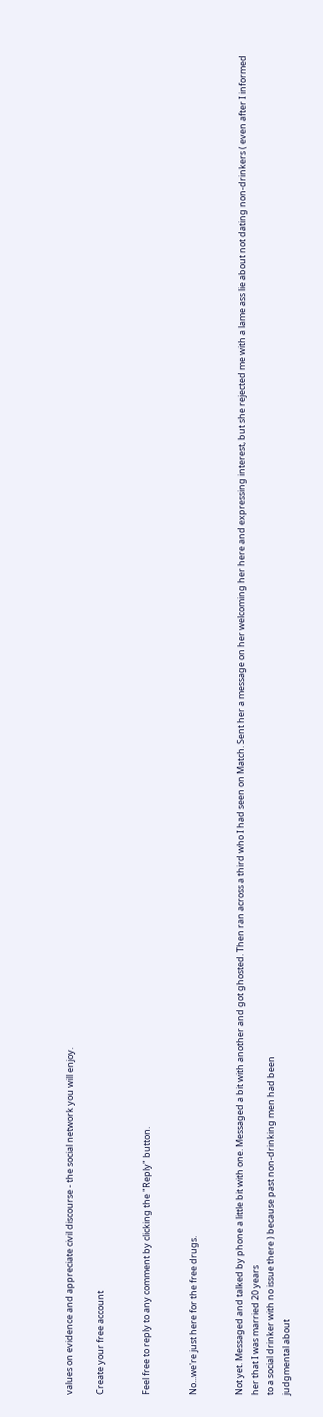values on evidence and appreciate civil discourse - the social network you will enjoy.

Create your free account


Feel free to reply to any comment by clicking the "Reply" button.


No...we're just here for the free drugs.


Not yet. Messaged and talked by phone a little bit with one. Messaged a bit with another and got ghosted. Then ran across a third who I had seen on Match. Sent her a message on her welcoming her here and expressing interest, but she rejected me with a lame ass lie about not dating non-drinkers ( even after I informed her that I was married 20 years
to a social drinker with no issue there ) because past non-drinking men had been
judgmental about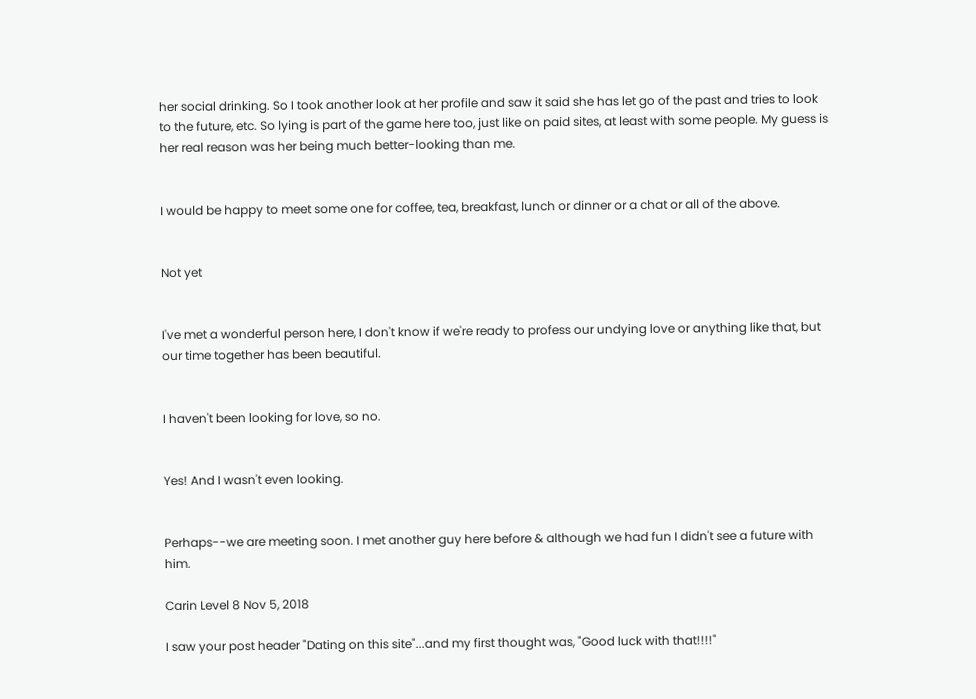her social drinking. So I took another look at her profile and saw it said she has let go of the past and tries to look to the future, etc. So lying is part of the game here too, just like on paid sites, at least with some people. My guess is her real reason was her being much better-looking than me.


I would be happy to meet some one for coffee, tea, breakfast, lunch or dinner or a chat or all of the above.


Not yet


I've met a wonderful person here, I don't know if we're ready to profess our undying love or anything like that, but our time together has been beautiful.


I haven't been looking for love, so no.


Yes! And I wasn't even looking.


Perhaps--we are meeting soon. I met another guy here before & although we had fun I didn't see a future with him.

Carin Level 8 Nov 5, 2018

I saw your post header "Dating on this site"...and my first thought was, "Good luck with that!!!!"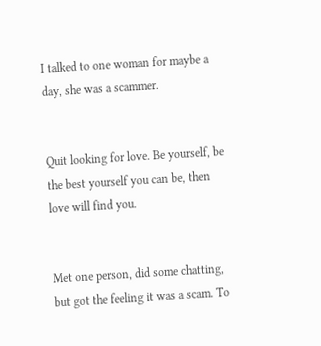I talked to one woman for maybe a day, she was a scammer.


Quit looking for love. Be yourself, be the best yourself you can be, then love will find you.


Met one person, did some chatting, but got the feeling it was a scam. To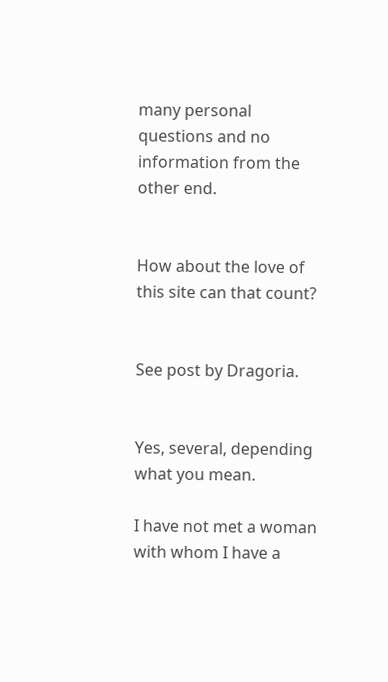many personal questions and no information from the other end.


How about the love of this site can that count?


See post by Dragoria.


Yes, several, depending what you mean.

I have not met a woman with whom I have a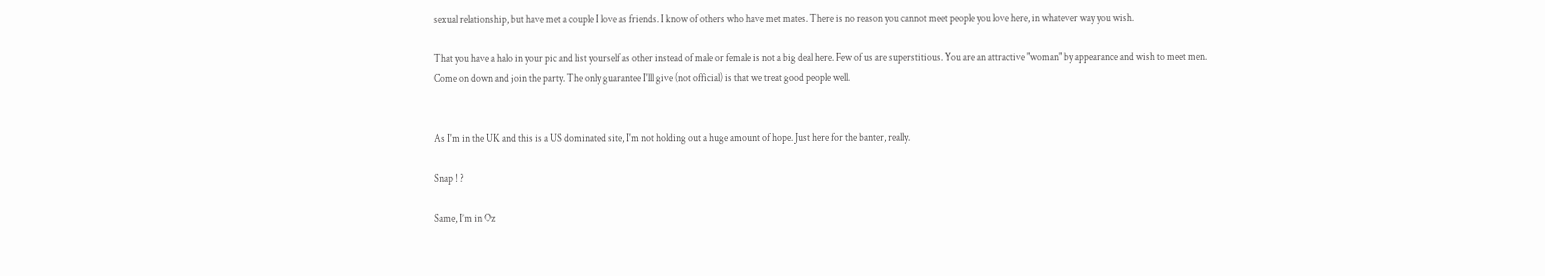sexual relationship, but have met a couple I love as friends. I know of others who have met mates. There is no reason you cannot meet people you love here, in whatever way you wish.

That you have a halo in your pic and list yourself as other instead of male or female is not a big deal here. Few of us are superstitious. You are an attractive "woman" by appearance and wish to meet men. Come on down and join the party. The only guarantee I'lll give (not official) is that we treat good people well.


As I'm in the UK and this is a US dominated site, I'm not holding out a huge amount of hope. Just here for the banter, really.

Snap ! ?

Same, I’m in Oz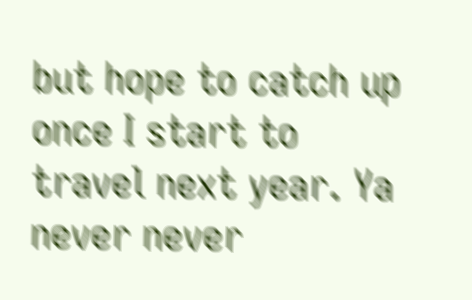but hope to catch up once I start to travel next year. Ya never never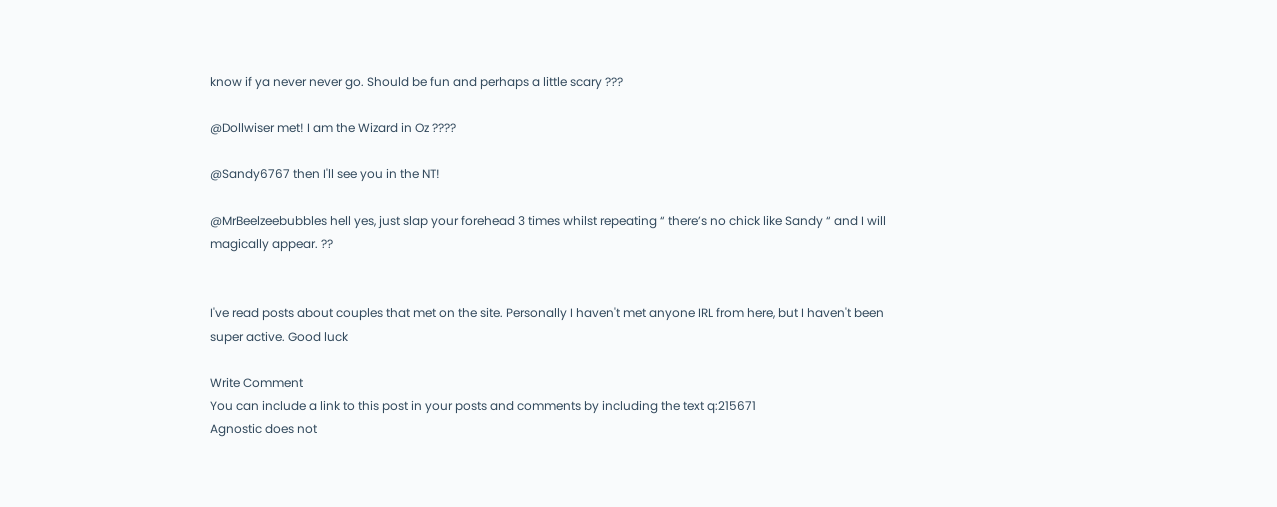know if ya never never go. Should be fun and perhaps a little scary ???

@Dollwiser met! I am the Wizard in Oz ????

@Sandy6767 then I'll see you in the NT!

@MrBeelzeebubbles hell yes, just slap your forehead 3 times whilst repeating “ there’s no chick like Sandy “ and I will magically appear. ??


I've read posts about couples that met on the site. Personally I haven't met anyone IRL from here, but I haven't been super active. Good luck

Write Comment
You can include a link to this post in your posts and comments by including the text q:215671
Agnostic does not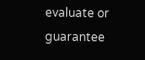evaluate or guarantee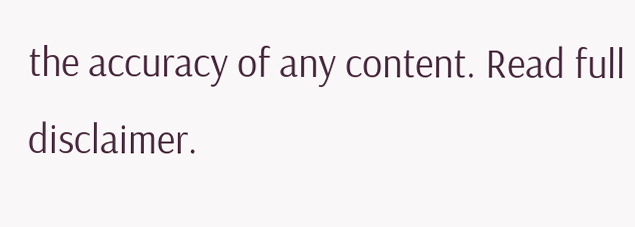the accuracy of any content. Read full disclaimer.